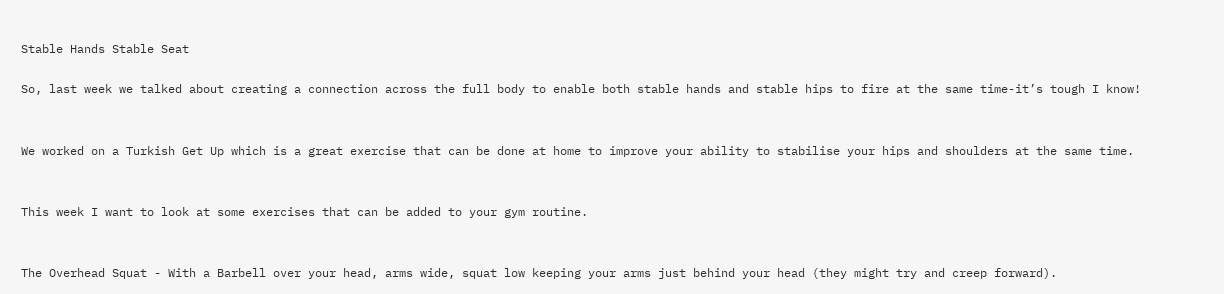Stable Hands Stable Seat

So, last week we talked about creating a connection across the full body to enable both stable hands and stable hips to fire at the same time-it’s tough I know!


We worked on a Turkish Get Up which is a great exercise that can be done at home to improve your ability to stabilise your hips and shoulders at the same time.


This week I want to look at some exercises that can be added to your gym routine.


The Overhead Squat - With a Barbell over your head, arms wide, squat low keeping your arms just behind your head (they might try and creep forward).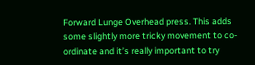Forward Lunge Overhead press. This adds some slightly more tricky movement to co-ordinate and it’s really important to try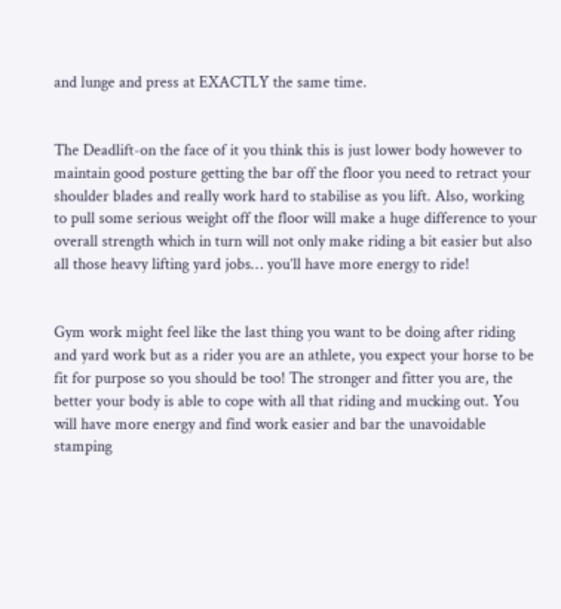and lunge and press at EXACTLY the same time.


The Deadlift-on the face of it you think this is just lower body however to maintain good posture getting the bar off the floor you need to retract your shoulder blades and really work hard to stabilise as you lift. Also, working to pull some serious weight off the floor will make a huge difference to your overall strength which in turn will not only make riding a bit easier but also all those heavy lifting yard jobs… you’ll have more energy to ride!


Gym work might feel like the last thing you want to be doing after riding and yard work but as a rider you are an athlete, you expect your horse to be fit for purpose so you should be too! The stronger and fitter you are, the better your body is able to cope with all that riding and mucking out. You will have more energy and find work easier and bar the unavoidable stamping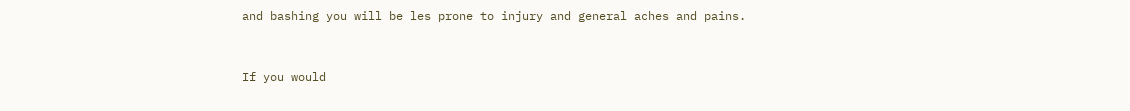and bashing you will be les prone to injury and general aches and pains.


If you would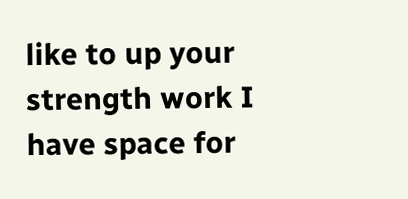like to up your strength work I have space for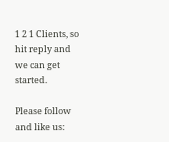1 2 1 Clients, so hit reply and we can get started.

Please follow and like us: